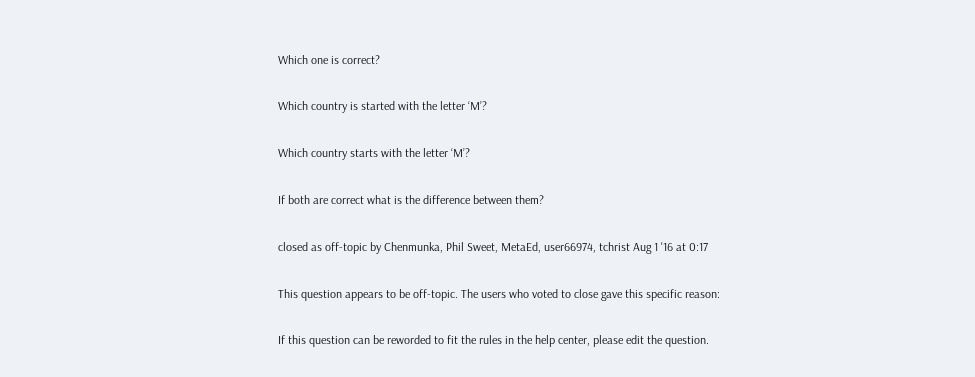Which one is correct?

Which country is started with the letter ‘M’?

Which country starts with the letter ‘M’?

If both are correct what is the difference between them?

closed as off-topic by Chenmunka, Phil Sweet, MetaEd, user66974, tchrist Aug 1 '16 at 0:17

This question appears to be off-topic. The users who voted to close gave this specific reason:

If this question can be reworded to fit the rules in the help center, please edit the question.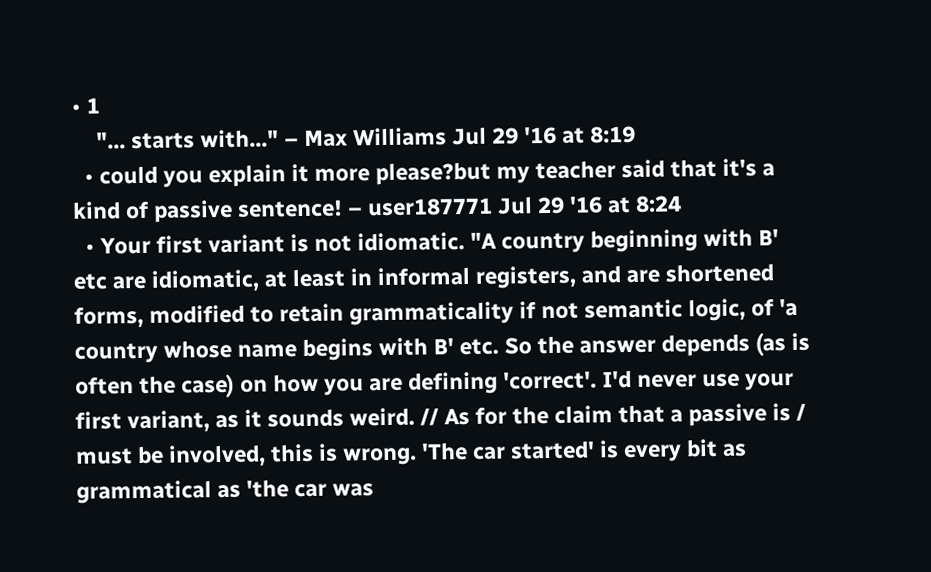• 1
    "... starts with..." – Max Williams Jul 29 '16 at 8:19
  • could you explain it more please?but my teacher said that it's a kind of passive sentence! – user187771 Jul 29 '16 at 8:24
  • Your first variant is not idiomatic. "A country beginning with B' etc are idiomatic, at least in informal registers, and are shortened forms, modified to retain grammaticality if not semantic logic, of 'a country whose name begins with B' etc. So the answer depends (as is often the case) on how you are defining 'correct'. I'd never use your first variant, as it sounds weird. // As for the claim that a passive is / must be involved, this is wrong. 'The car started' is every bit as grammatical as 'the car was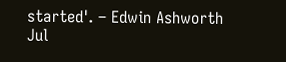started'. – Edwin Ashworth Jul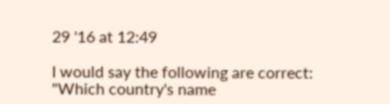29 '16 at 12:49

I would say the following are correct: "Which country's name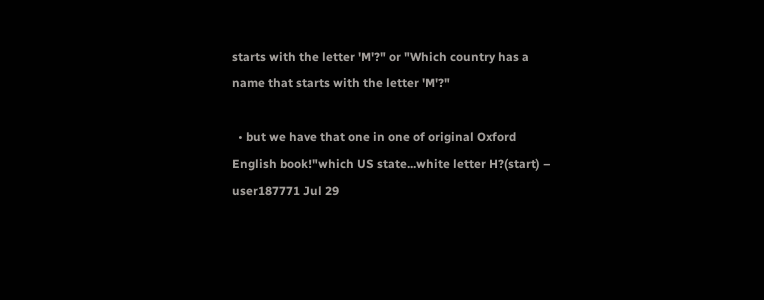starts with the letter 'M'?" or "Which country has a name that starts with the letter 'M'?"

  • but we have that one in one of original Oxford English book!"which US state...white letter H?(start) – user187771 Jul 29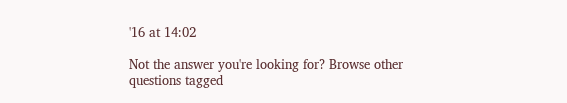'16 at 14:02

Not the answer you're looking for? Browse other questions tagged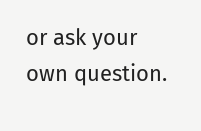or ask your own question.